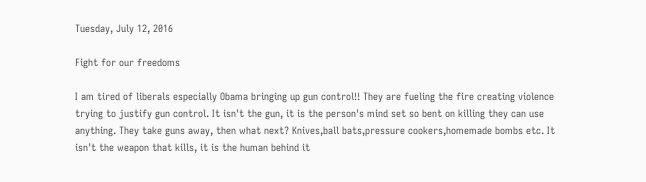Tuesday, July 12, 2016

Fight for our freedoms

I am tired of liberals especially Obama bringing up gun control!! They are fueling the fire creating violence trying to justify gun control. It isn't the gun, it is the person's mind set so bent on killing they can use anything. They take guns away, then what next? Knives,ball bats,pressure cookers,homemade bombs etc. It isn't the weapon that kills, it is the human behind it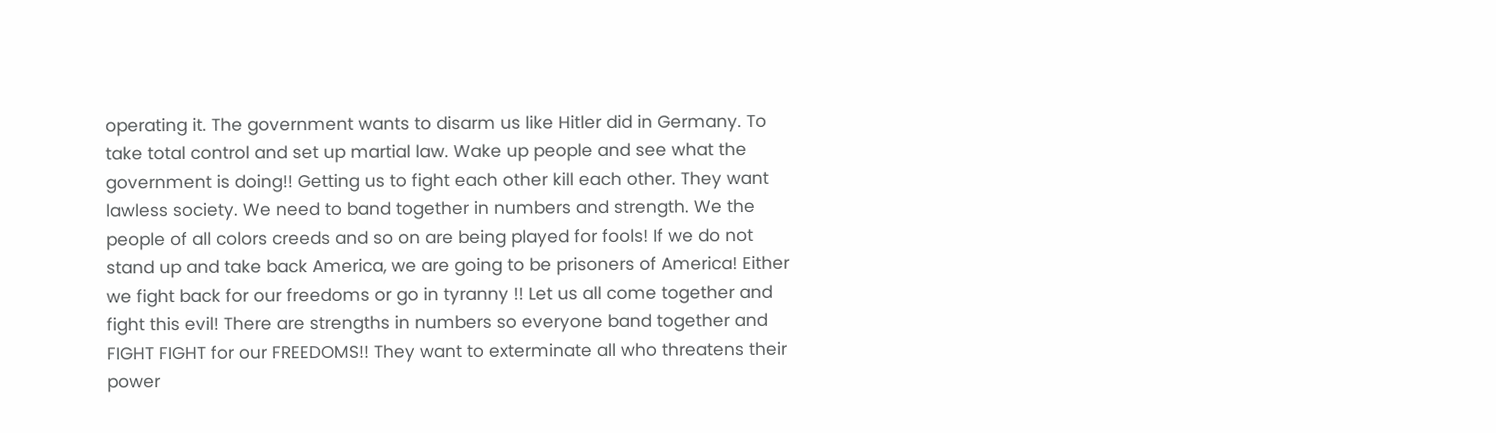operating it. The government wants to disarm us like Hitler did in Germany. To take total control and set up martial law. Wake up people and see what the government is doing!! Getting us to fight each other kill each other. They want lawless society. We need to band together in numbers and strength. We the people of all colors creeds and so on are being played for fools! If we do not stand up and take back America, we are going to be prisoners of America! Either we fight back for our freedoms or go in tyranny !! Let us all come together and fight this evil! There are strengths in numbers so everyone band together and FIGHT FIGHT for our FREEDOMS!! They want to exterminate all who threatens their power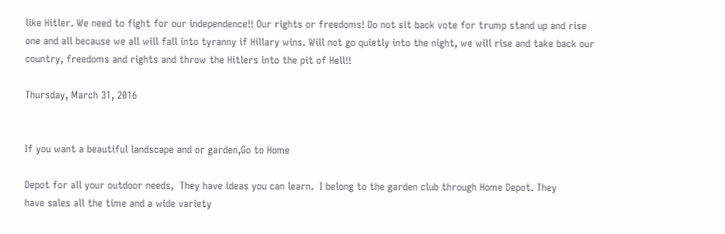like Hitler. We need to fight for our independence!! Our rights or freedoms! Do not sit back vote for trump stand up and rise one and all because we all will fall into tyranny if Hillary wins. Will not go quietly into the night, we will rise and take back our country, freedoms and rights and throw the Hitlers into the pit of Hell!!

Thursday, March 31, 2016


If you want a beautiful landscape and or garden,Go to Home

Depot for all your outdoor needs,  They have ideas you can learn.  I belong to the garden club through Home Depot. They
have sales all the time and a wide variety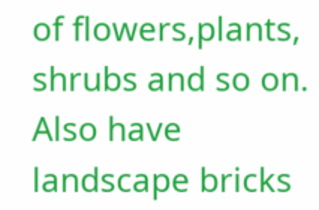of flowers,plants,
shrubs and so on.  Also have landscape bricks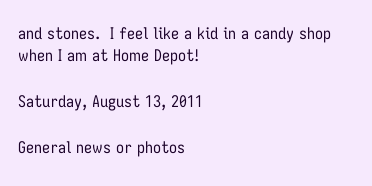and stones.  I feel like a kid in a candy shop when I am at Home Depot!

Saturday, August 13, 2011

General news or photos